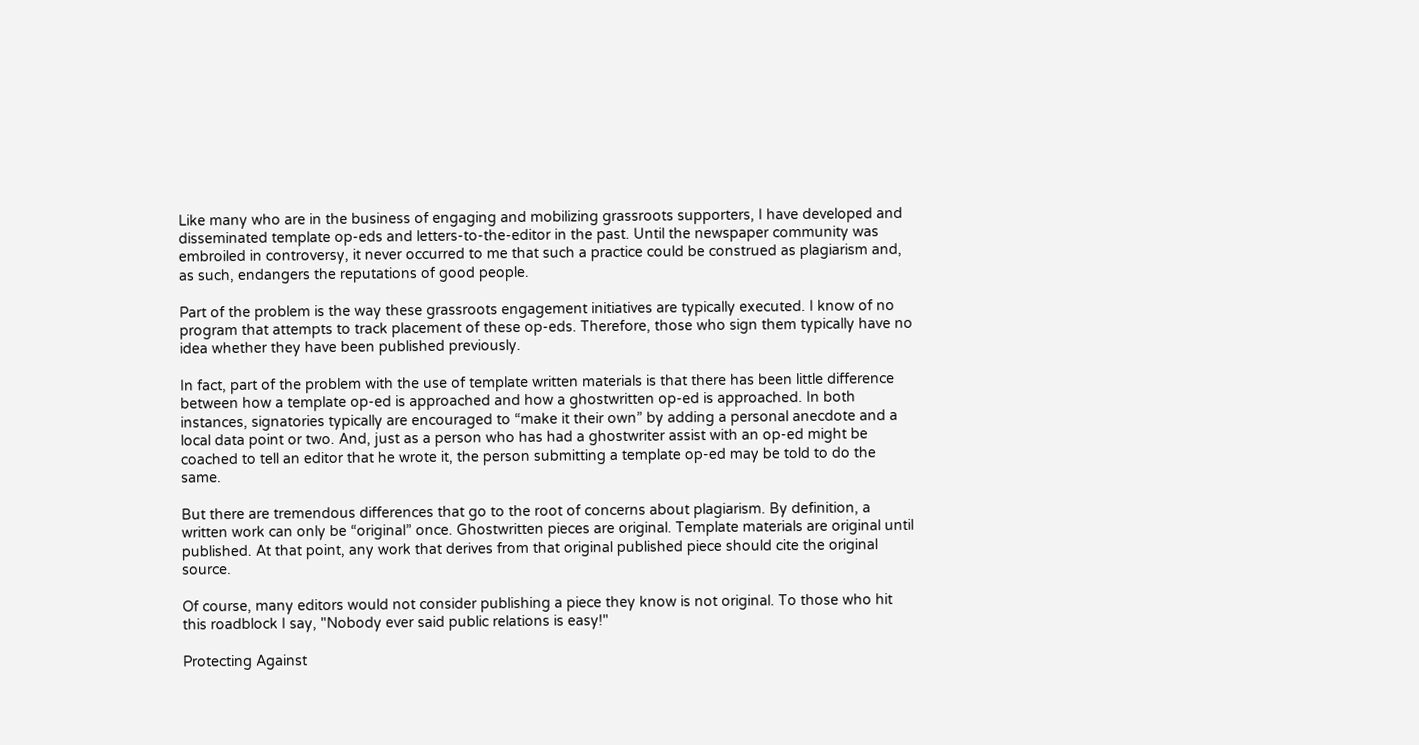Like many who are in the business of engaging and mobilizing grassroots supporters, I have developed and disseminated template op-eds and letters-to-the-editor in the past. Until the newspaper community was embroiled in controversy, it never occurred to me that such a practice could be construed as plagiarism and, as such, endangers the reputations of good people.

Part of the problem is the way these grassroots engagement initiatives are typically executed. I know of no program that attempts to track placement of these op-eds. Therefore, those who sign them typically have no idea whether they have been published previously.

In fact, part of the problem with the use of template written materials is that there has been little difference between how a template op-ed is approached and how a ghostwritten op-ed is approached. In both instances, signatories typically are encouraged to “make it their own” by adding a personal anecdote and a local data point or two. And, just as a person who has had a ghostwriter assist with an op-ed might be coached to tell an editor that he wrote it, the person submitting a template op-ed may be told to do the same.

But there are tremendous differences that go to the root of concerns about plagiarism. By definition, a written work can only be “original” once. Ghostwritten pieces are original. Template materials are original until published. At that point, any work that derives from that original published piece should cite the original source.

Of course, many editors would not consider publishing a piece they know is not original. To those who hit this roadblock I say, "Nobody ever said public relations is easy!"

Protecting Against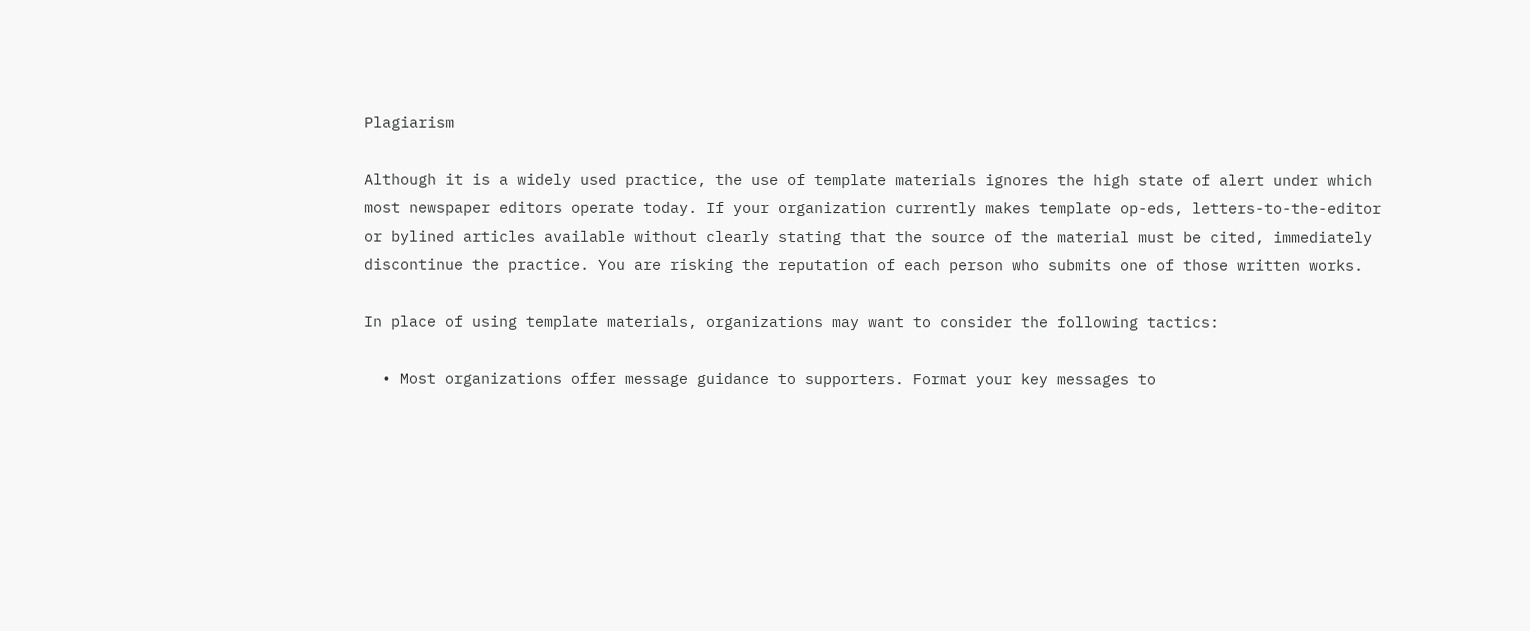Plagiarism

Although it is a widely used practice, the use of template materials ignores the high state of alert under which most newspaper editors operate today. If your organization currently makes template op-eds, letters-to-the-editor or bylined articles available without clearly stating that the source of the material must be cited, immediately discontinue the practice. You are risking the reputation of each person who submits one of those written works.

In place of using template materials, organizations may want to consider the following tactics:

  • Most organizations offer message guidance to supporters. Format your key messages to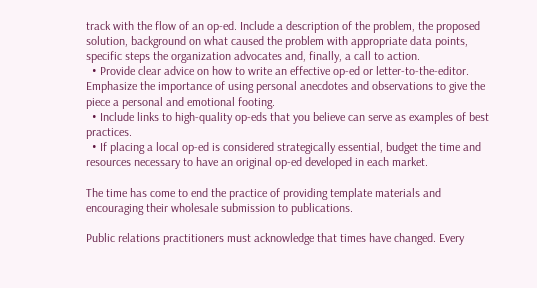track with the flow of an op-ed. Include a description of the problem, the proposed solution, background on what caused the problem with appropriate data points, specific steps the organization advocates and, finally, a call to action.
  • Provide clear advice on how to write an effective op-ed or letter-to-the-editor. Emphasize the importance of using personal anecdotes and observations to give the piece a personal and emotional footing.
  • Include links to high-quality op-eds that you believe can serve as examples of best practices.
  • If placing a local op-ed is considered strategically essential, budget the time and resources necessary to have an original op-ed developed in each market.

The time has come to end the practice of providing template materials and encouraging their wholesale submission to publications.

Public relations practitioners must acknowledge that times have changed. Every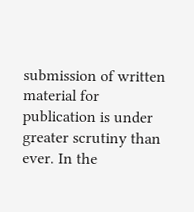submission of written material for publication is under greater scrutiny than ever. In the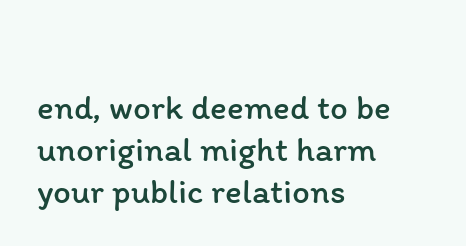end, work deemed to be unoriginal might harm your public relations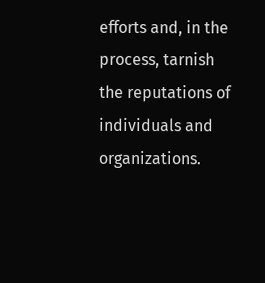efforts and, in the process, tarnish the reputations of individuals and organizations.